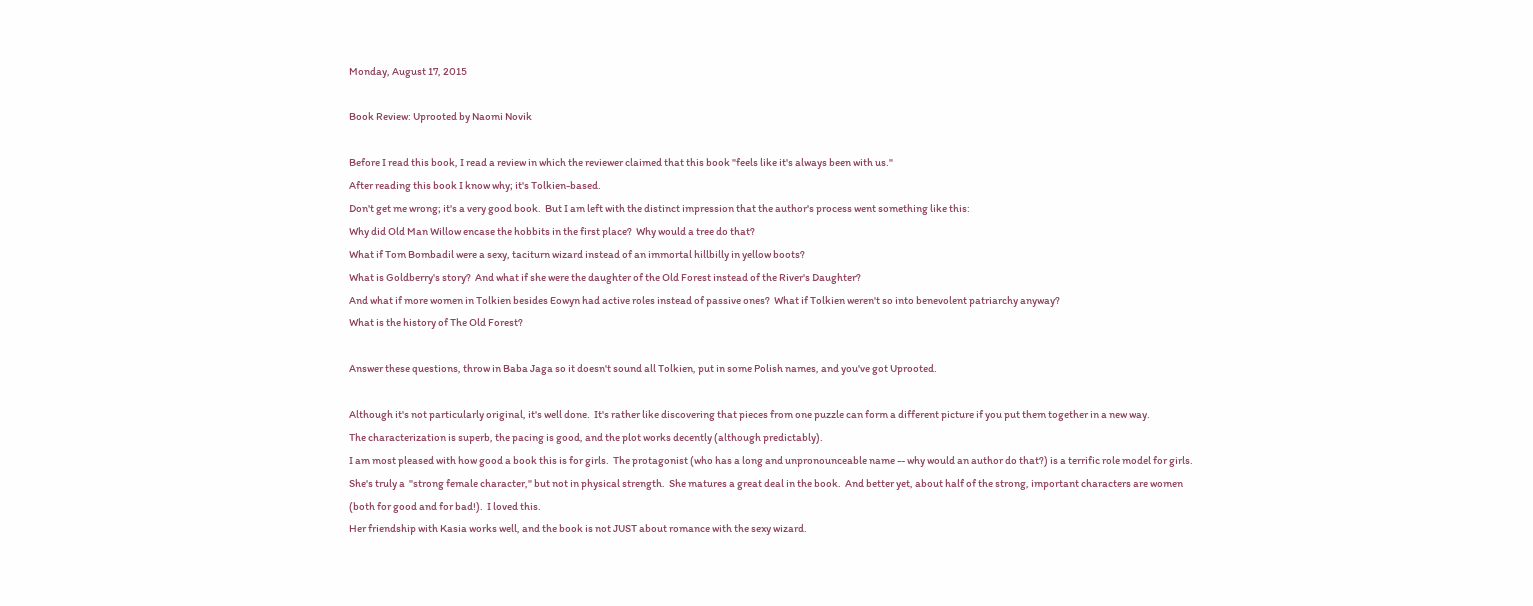Monday, August 17, 2015

Book Review: Uprooted by Naomi Novik

Before I read this book, I read a review in which the reviewer claimed that this book "feels like it's always been with us."
After reading this book I know why; it's Tolkien-based.
Don't get me wrong; it's a very good book.  But I am left with the distinct impression that the author's process went something like this:
Why did Old Man Willow encase the hobbits in the first place?  Why would a tree do that?
What if Tom Bombadil were a sexy, taciturn wizard instead of an immortal hillbilly in yellow boots?
What is Goldberry's story?  And what if she were the daughter of the Old Forest instead of the River's Daughter?
And what if more women in Tolkien besides Eowyn had active roles instead of passive ones?  What if Tolkien weren't so into benevolent patriarchy anyway?
What is the history of The Old Forest?

Answer these questions, throw in Baba Jaga so it doesn't sound all Tolkien, put in some Polish names, and you've got Uprooted.

Although it's not particularly original, it's well done.  It's rather like discovering that pieces from one puzzle can form a different picture if you put them together in a new way.
The characterization is superb, the pacing is good, and the plot works decently (although predictably).
I am most pleased with how good a book this is for girls.  The protagonist (who has a long and unpronounceable name -- why would an author do that?) is a terrific role model for girls.  She's truly a  "strong female character," but not in physical strength.  She matures a great deal in the book.  And better yet, about half of the strong, important characters are women (both for good and for bad!).  I loved this.
Her friendship with Kasia works well, and the book is not JUST about romance with the sexy wizard.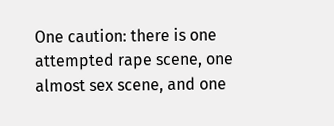One caution: there is one attempted rape scene, one almost sex scene, and one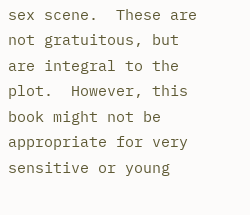sex scene.  These are not gratuitous, but are integral to the plot.  However, this book might not be appropriate for very sensitive or young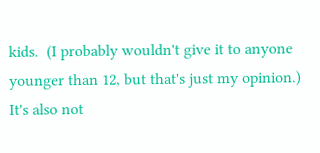kids.  (I probably wouldn't give it to anyone younger than 12, but that's just my opinion.)  It's also not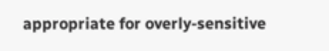appropriate for overly-sensitive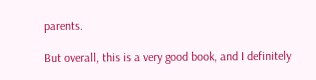parents.

But overall, this is a very good book, and I definitely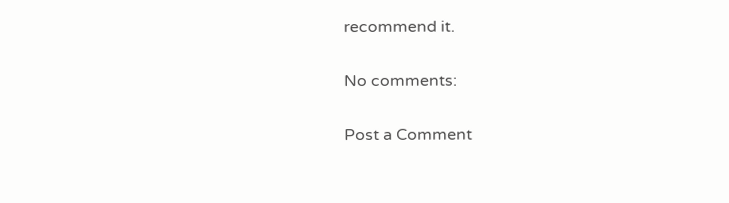recommend it.

No comments:

Post a Comment